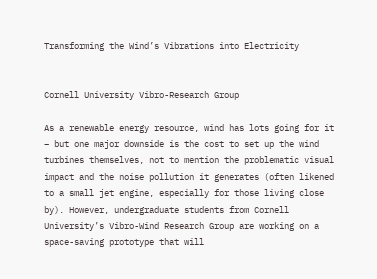Transforming the Wind’s Vibrations into Electricity


Cornell University Vibro-Research Group

As a renewable energy resource, wind has lots going for it – but one major downside is the cost to set up the wind turbines themselves, not to mention the problematic visual impact and the noise pollution it generates (often likened to a small jet engine, especially for those living close by). However, undergraduate students from Cornell University’s Vibro-Wind Research Group are working on a space-saving prototype that will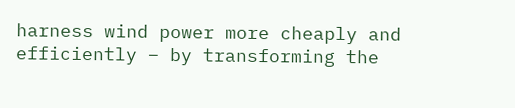harness wind power more cheaply and efficiently – by transforming the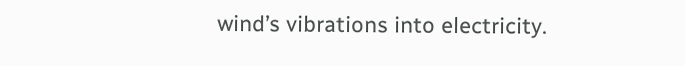wind’s vibrations into electricity.